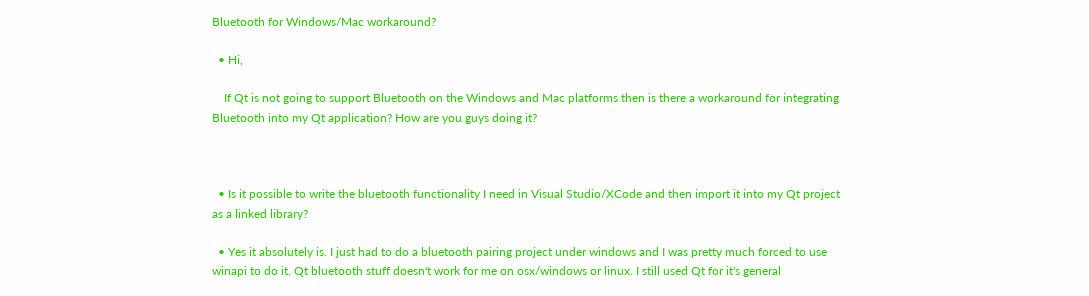Bluetooth for Windows/Mac workaround?

  • Hi,

    If Qt is not going to support Bluetooth on the Windows and Mac platforms then is there a workaround for integrating Bluetooth into my Qt application? How are you guys doing it?



  • Is it possible to write the bluetooth functionality I need in Visual Studio/XCode and then import it into my Qt project as a linked library?

  • Yes it absolutely is. I just had to do a bluetooth pairing project under windows and I was pretty much forced to use winapi to do it. Qt bluetooth stuff doesn't work for me on osx/windows or linux. I still used Qt for it's general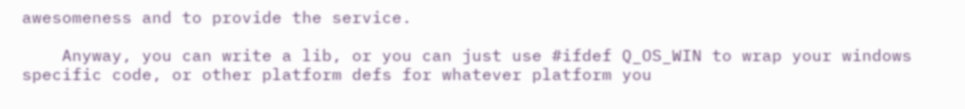awesomeness and to provide the service.

    Anyway, you can write a lib, or you can just use #ifdef Q_OS_WIN to wrap your windows specific code, or other platform defs for whatever platform you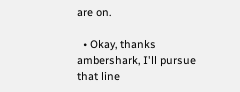are on.

  • Okay, thanks ambershark, I'll pursue that line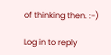of thinking then. :-)

Log in to reply